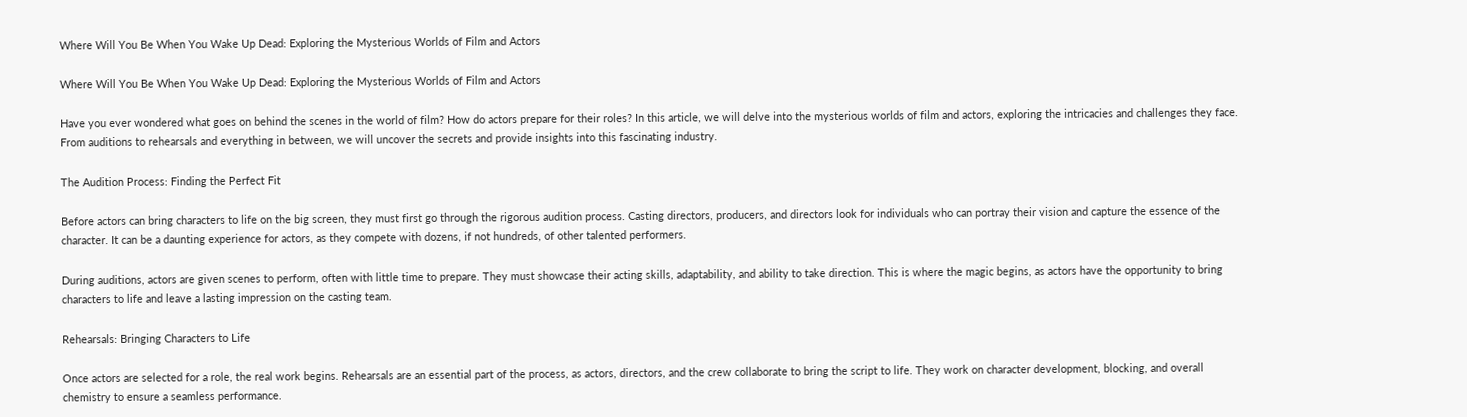Where Will You Be When You Wake Up Dead: Exploring the Mysterious Worlds of Film and Actors

Where Will You Be When You Wake Up Dead: Exploring the Mysterious Worlds of Film and Actors

Have you ever wondered what goes on behind the scenes in the world of film? How do actors prepare for their roles? In this article, we will delve into the mysterious worlds of film and actors, exploring the intricacies and challenges they face. From auditions to rehearsals and everything in between, we will uncover the secrets and provide insights into this fascinating industry.

The Audition Process: Finding the Perfect Fit

Before actors can bring characters to life on the big screen, they must first go through the rigorous audition process. Casting directors, producers, and directors look for individuals who can portray their vision and capture the essence of the character. It can be a daunting experience for actors, as they compete with dozens, if not hundreds, of other talented performers.

During auditions, actors are given scenes to perform, often with little time to prepare. They must showcase their acting skills, adaptability, and ability to take direction. This is where the magic begins, as actors have the opportunity to bring characters to life and leave a lasting impression on the casting team.

Rehearsals: Bringing Characters to Life

Once actors are selected for a role, the real work begins. Rehearsals are an essential part of the process, as actors, directors, and the crew collaborate to bring the script to life. They work on character development, blocking, and overall chemistry to ensure a seamless performance.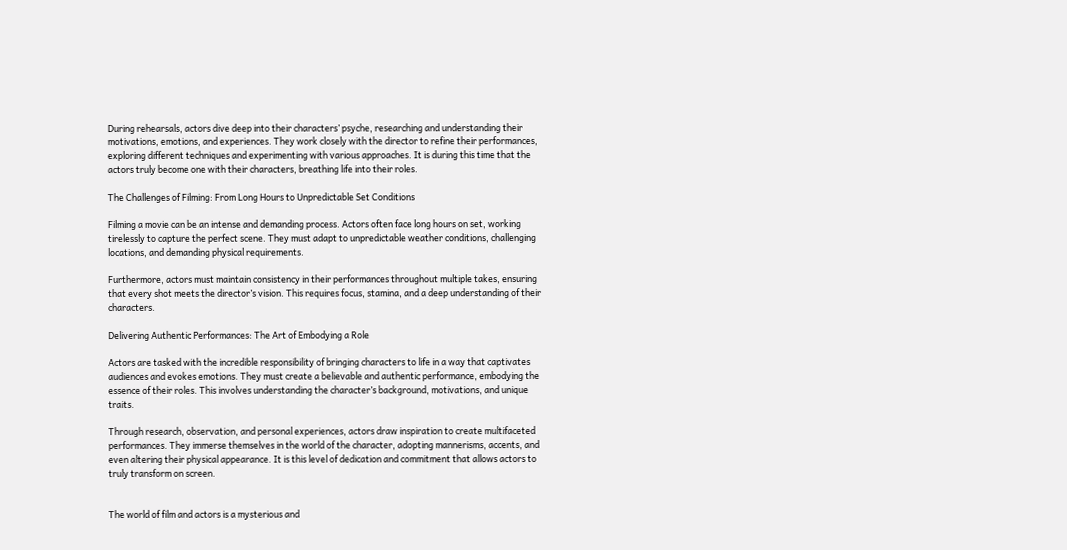During rehearsals, actors dive deep into their characters’ psyche, researching and understanding their motivations, emotions, and experiences. They work closely with the director to refine their performances, exploring different techniques and experimenting with various approaches. It is during this time that the actors truly become one with their characters, breathing life into their roles.

The Challenges of Filming: From Long Hours to Unpredictable Set Conditions

Filming a movie can be an intense and demanding process. Actors often face long hours on set, working tirelessly to capture the perfect scene. They must adapt to unpredictable weather conditions, challenging locations, and demanding physical requirements.

Furthermore, actors must maintain consistency in their performances throughout multiple takes, ensuring that every shot meets the director’s vision. This requires focus, stamina, and a deep understanding of their characters.

Delivering Authentic Performances: The Art of Embodying a Role

Actors are tasked with the incredible responsibility of bringing characters to life in a way that captivates audiences and evokes emotions. They must create a believable and authentic performance, embodying the essence of their roles. This involves understanding the character’s background, motivations, and unique traits.

Through research, observation, and personal experiences, actors draw inspiration to create multifaceted performances. They immerse themselves in the world of the character, adopting mannerisms, accents, and even altering their physical appearance. It is this level of dedication and commitment that allows actors to truly transform on screen.


The world of film and actors is a mysterious and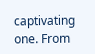captivating one. From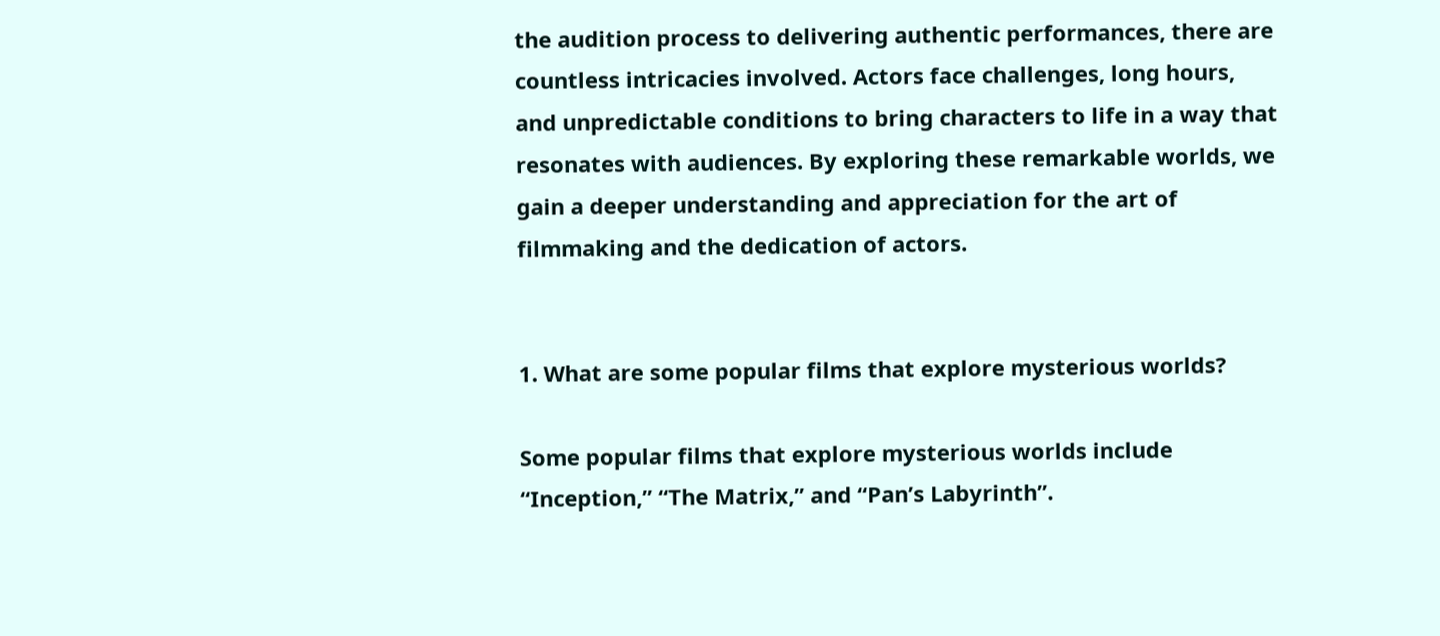the audition process to delivering authentic performances, there are countless intricacies involved. Actors face challenges, long hours, and unpredictable conditions to bring characters to life in a way that resonates with audiences. By exploring these remarkable worlds, we gain a deeper understanding and appreciation for the art of filmmaking and the dedication of actors.


1. What are some popular films that explore mysterious worlds?

Some popular films that explore mysterious worlds include “Inception,” “The Matrix,” and “Pan’s Labyrinth”.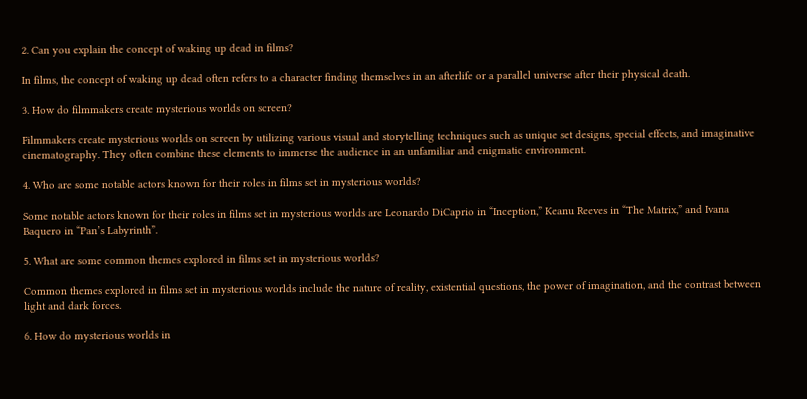2. Can you explain the concept of waking up dead in films?

In films, the concept of waking up dead often refers to a character finding themselves in an afterlife or a parallel universe after their physical death.

3. How do filmmakers create mysterious worlds on screen?

Filmmakers create mysterious worlds on screen by utilizing various visual and storytelling techniques such as unique set designs, special effects, and imaginative cinematography. They often combine these elements to immerse the audience in an unfamiliar and enigmatic environment.

4. Who are some notable actors known for their roles in films set in mysterious worlds?

Some notable actors known for their roles in films set in mysterious worlds are Leonardo DiCaprio in “Inception,” Keanu Reeves in “The Matrix,” and Ivana Baquero in “Pan’s Labyrinth”.

5. What are some common themes explored in films set in mysterious worlds?

Common themes explored in films set in mysterious worlds include the nature of reality, existential questions, the power of imagination, and the contrast between light and dark forces.

6. How do mysterious worlds in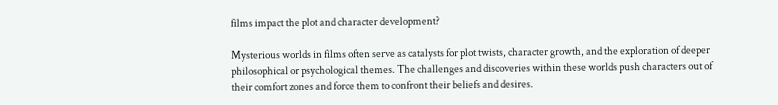films impact the plot and character development?

Mysterious worlds in films often serve as catalysts for plot twists, character growth, and the exploration of deeper philosophical or psychological themes. The challenges and discoveries within these worlds push characters out of their comfort zones and force them to confront their beliefs and desires.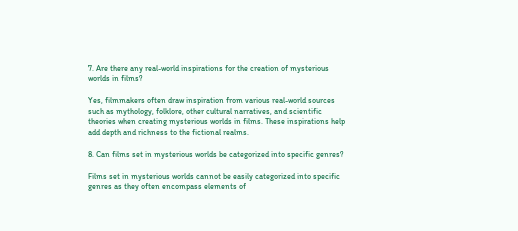7. Are there any real-world inspirations for the creation of mysterious worlds in films?

Yes, filmmakers often draw inspiration from various real-world sources such as mythology, folklore, other cultural narratives, and scientific theories when creating mysterious worlds in films. These inspirations help add depth and richness to the fictional realms.

8. Can films set in mysterious worlds be categorized into specific genres?

Films set in mysterious worlds cannot be easily categorized into specific genres as they often encompass elements of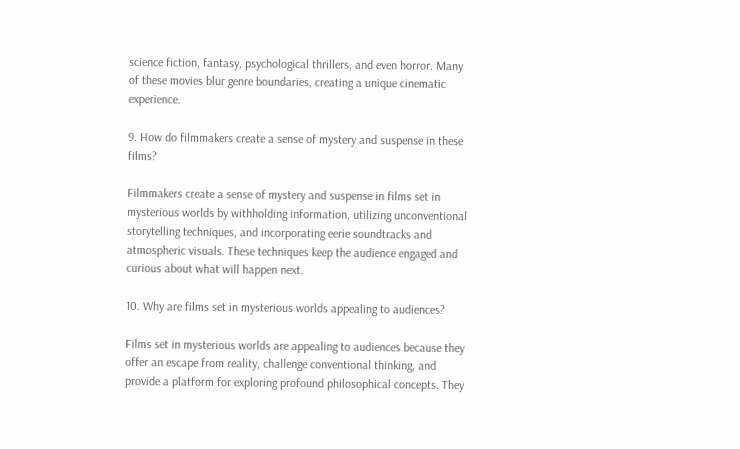science fiction, fantasy, psychological thrillers, and even horror. Many of these movies blur genre boundaries, creating a unique cinematic experience.

9. How do filmmakers create a sense of mystery and suspense in these films?

Filmmakers create a sense of mystery and suspense in films set in mysterious worlds by withholding information, utilizing unconventional storytelling techniques, and incorporating eerie soundtracks and atmospheric visuals. These techniques keep the audience engaged and curious about what will happen next.

10. Why are films set in mysterious worlds appealing to audiences?

Films set in mysterious worlds are appealing to audiences because they offer an escape from reality, challenge conventional thinking, and provide a platform for exploring profound philosophical concepts. They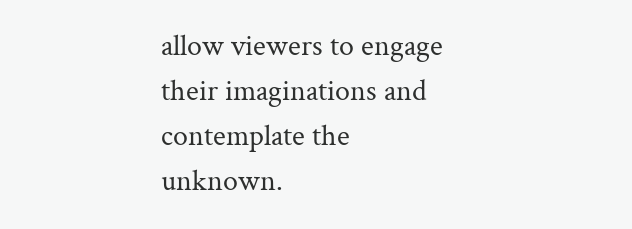allow viewers to engage their imaginations and contemplate the unknown.